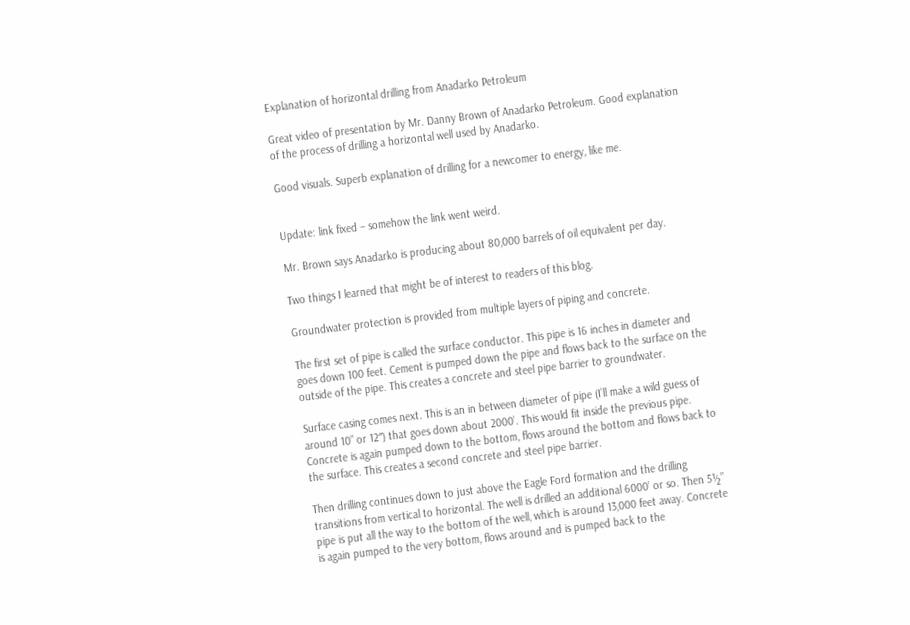Explanation of horizontal drilling from Anadarko Petroleum

Great video of presentation by Mr. Danny Brown of Anadarko Petroleum. Good explanation of the process of drilling a horizontal well used by Anadarko.

Good visuals. Superb explanation of drilling for a newcomer to energy, like me.


Update: link fixed – somehow the link went weird.

Mr. Brown says Anadarko is producing about 80,000 barrels of oil equivalent per day.

Two things I learned that might be of interest to readers of this blog.

Groundwater protection is provided from multiple layers of piping and concrete.

The first set of pipe is called the surface conductor. This pipe is 16 inches in diameter and goes down 100 feet. Cement is pumped down the pipe and flows back to the surface on the outside of the pipe. This creates a concrete and steel pipe barrier to groundwater.

Surface casing comes next. This is an in between diameter of pipe (I’ll make a wild guess of around 10” or 12″) that goes down about 2000’. This would fit inside the previous pipe. Concrete is again pumped down to the bottom, flows around the bottom and flows back to the surface. This creates a second concrete and steel pipe barrier.

Then drilling continues down to just above the Eagle Ford formation and the drilling transitions from vertical to horizontal. The well is drilled an additional 6000’ or so. Then 5½” pipe is put all the way to the bottom of the well, which is around 13,000 feet away. Concrete is again pumped to the very bottom, flows around and is pumped back to the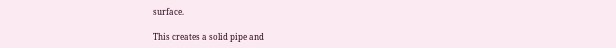surface.

This creates a solid pipe and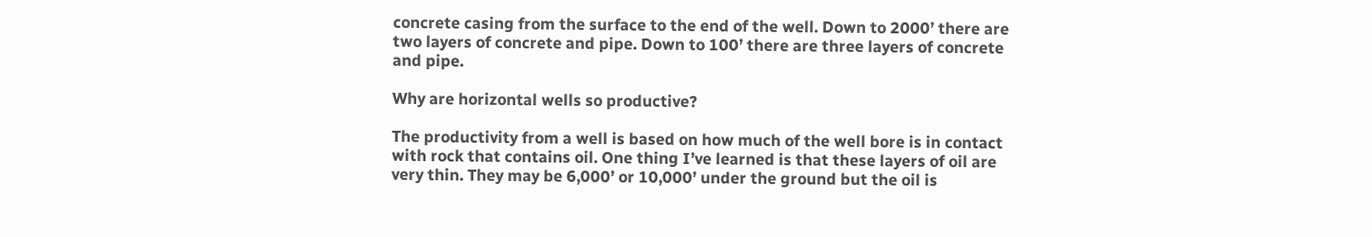concrete casing from the surface to the end of the well. Down to 2000’ there are two layers of concrete and pipe. Down to 100’ there are three layers of concrete and pipe.

Why are horizontal wells so productive?

The productivity from a well is based on how much of the well bore is in contact with rock that contains oil. One thing I’ve learned is that these layers of oil are very thin. They may be 6,000’ or 10,000’ under the ground but the oil is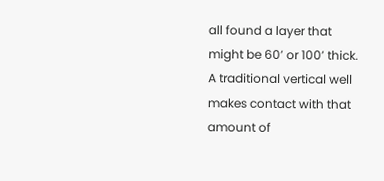all found a layer that might be 60’ or 100’ thick. A traditional vertical well makes contact with that amount of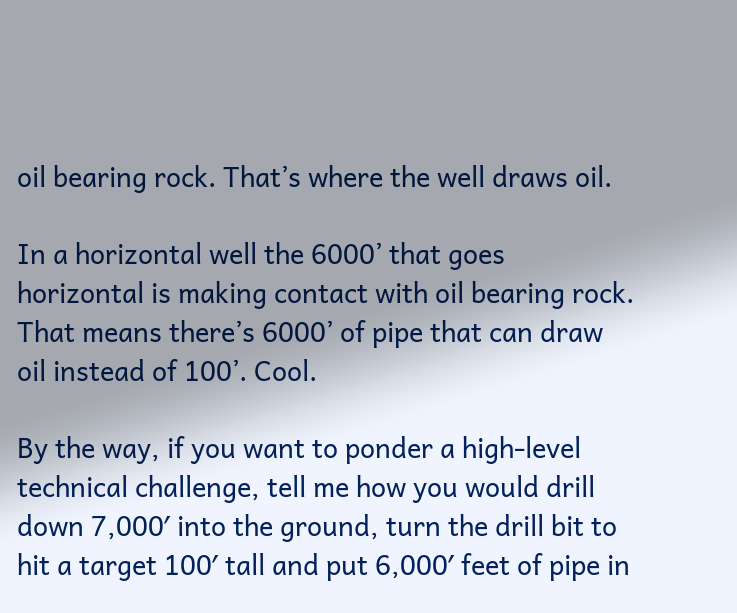oil bearing rock. That’s where the well draws oil.

In a horizontal well the 6000’ that goes horizontal is making contact with oil bearing rock.  That means there’s 6000’ of pipe that can draw oil instead of 100’. Cool.

By the way, if you want to ponder a high-level technical challenge, tell me how you would drill down 7,000′ into the ground, turn the drill bit to hit a target 100′ tall and put 6,000′ feet of pipe in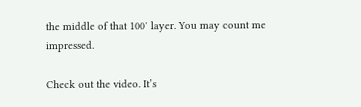the middle of that 100′ layer. You may count me impressed.

Check out the video. It’s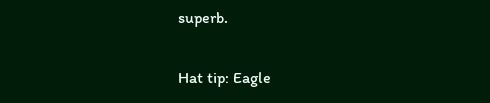superb.

Hat tip: Eagle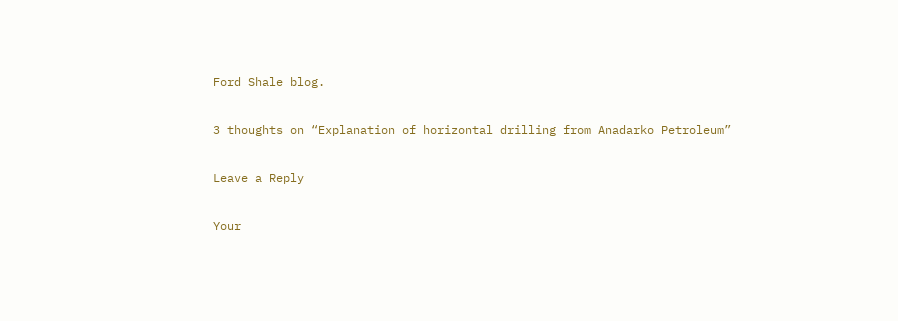Ford Shale blog.

3 thoughts on “Explanation of horizontal drilling from Anadarko Petroleum”

Leave a Reply

Your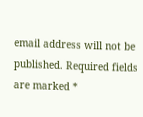email address will not be published. Required fields are marked *